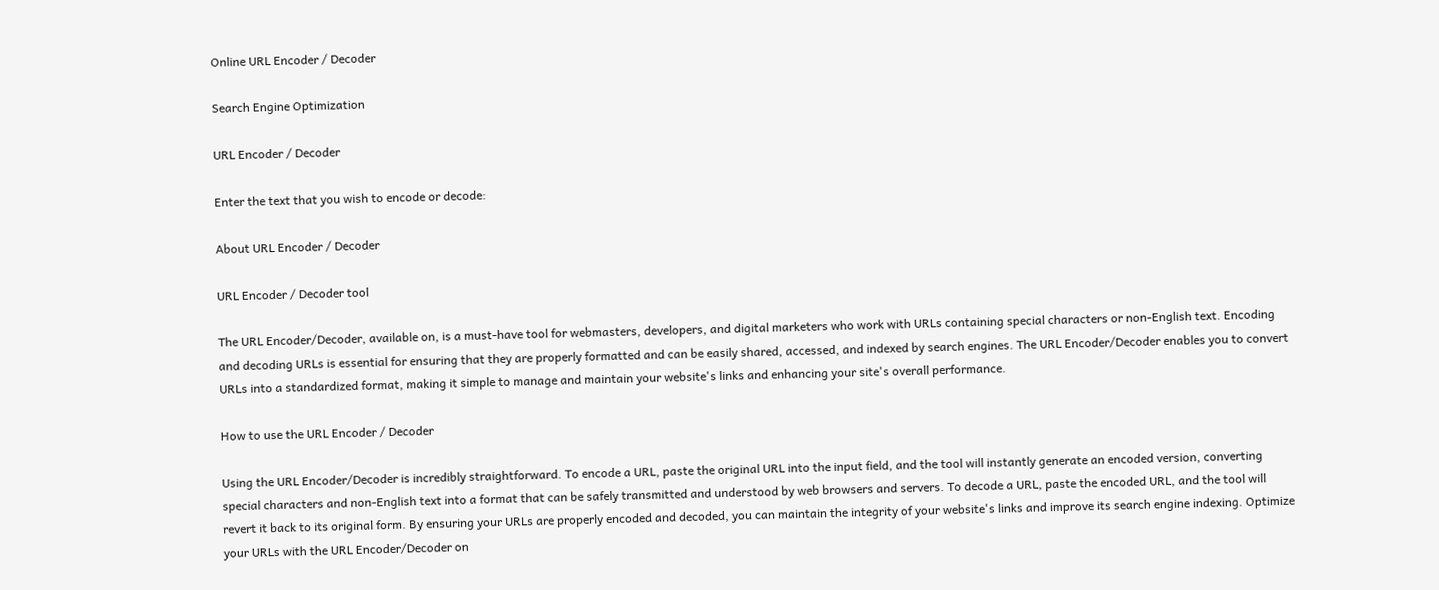Online URL Encoder / Decoder

Search Engine Optimization

URL Encoder / Decoder

Enter the text that you wish to encode or decode:

About URL Encoder / Decoder

URL Encoder / Decoder tool

The URL Encoder/Decoder, available on, is a must-have tool for webmasters, developers, and digital marketers who work with URLs containing special characters or non-English text. Encoding and decoding URLs is essential for ensuring that they are properly formatted and can be easily shared, accessed, and indexed by search engines. The URL Encoder/Decoder enables you to convert URLs into a standardized format, making it simple to manage and maintain your website's links and enhancing your site's overall performance.

How to use the URL Encoder / Decoder

Using the URL Encoder/Decoder is incredibly straightforward. To encode a URL, paste the original URL into the input field, and the tool will instantly generate an encoded version, converting special characters and non-English text into a format that can be safely transmitted and understood by web browsers and servers. To decode a URL, paste the encoded URL, and the tool will revert it back to its original form. By ensuring your URLs are properly encoded and decoded, you can maintain the integrity of your website's links and improve its search engine indexing. Optimize your URLs with the URL Encoder/Decoder on